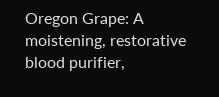Oregon Grape: A moistening, restorative blood purifier,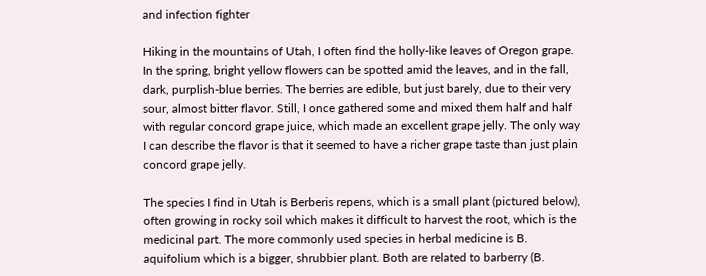and infection fighter

Hiking in the mountains of Utah, I often find the holly-like leaves of Oregon grape. In the spring, bright yellow flowers can be spotted amid the leaves, and in the fall, dark, purplish-blue berries. The berries are edible, but just barely, due to their very sour, almost bitter flavor. Still, I once gathered some and mixed them half and half with regular concord grape juice, which made an excellent grape jelly. The only way I can describe the flavor is that it seemed to have a richer grape taste than just plain concord grape jelly.

The species I find in Utah is Berberis repens, which is a small plant (pictured below), often growing in rocky soil which makes it difficult to harvest the root, which is the medicinal part. The more commonly used species in herbal medicine is B. aquifolium which is a bigger, shrubbier plant. Both are related to barberry (B.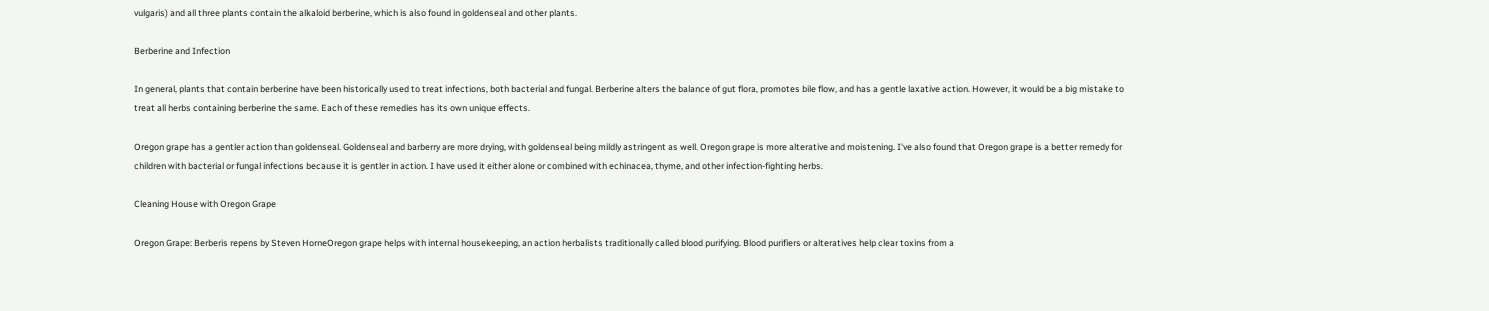vulgaris) and all three plants contain the alkaloid berberine, which is also found in goldenseal and other plants.

Berberine and Infection

In general, plants that contain berberine have been historically used to treat infections, both bacterial and fungal. Berberine alters the balance of gut flora, promotes bile flow, and has a gentle laxative action. However, it would be a big mistake to treat all herbs containing berberine the same. Each of these remedies has its own unique effects.

Oregon grape has a gentler action than goldenseal. Goldenseal and barberry are more drying, with goldenseal being mildly astringent as well. Oregon grape is more alterative and moistening. I've also found that Oregon grape is a better remedy for children with bacterial or fungal infections because it is gentler in action. I have used it either alone or combined with echinacea, thyme, and other infection-fighting herbs.

Cleaning House with Oregon Grape

Oregon Grape: Berberis repens by Steven HorneOregon grape helps with internal housekeeping, an action herbalists traditionally called blood purifying. Blood purifiers or alteratives help clear toxins from a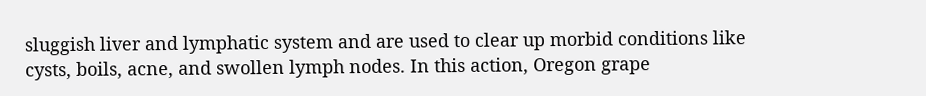sluggish liver and lymphatic system and are used to clear up morbid conditions like cysts, boils, acne, and swollen lymph nodes. In this action, Oregon grape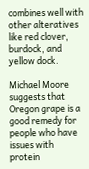combines well with other alteratives like red clover, burdock, and yellow dock.

Michael Moore suggests that Oregon grape is a good remedy for people who have issues with protein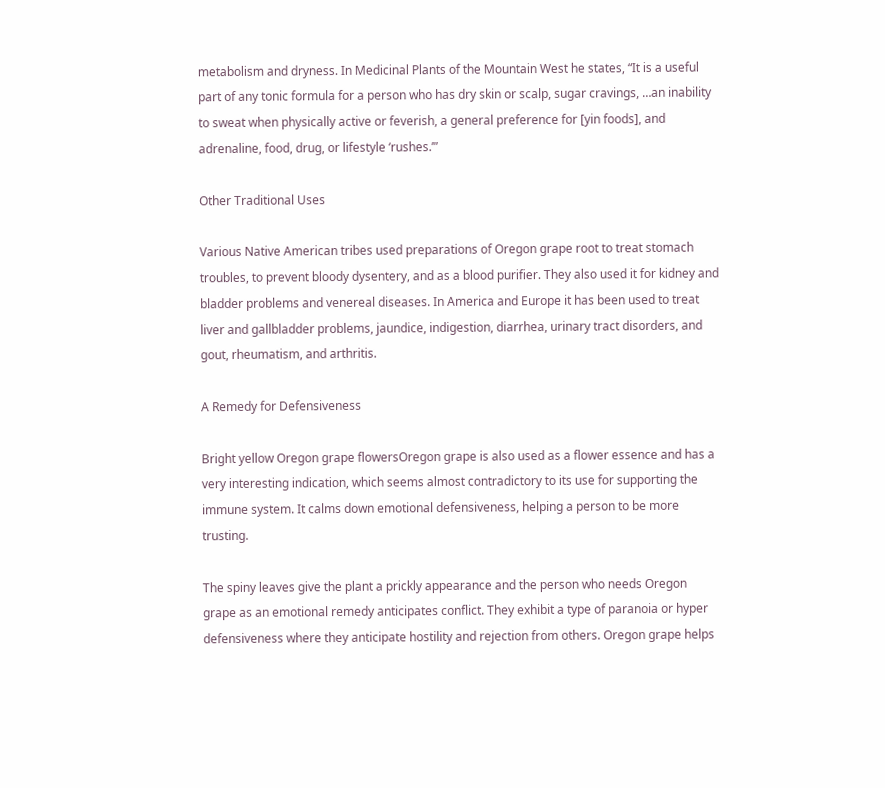metabolism and dryness. In Medicinal Plants of the Mountain West he states, “It is a useful part of any tonic formula for a person who has dry skin or scalp, sugar cravings, …an inability to sweat when physically active or feverish, a general preference for [yin foods], and adrenaline, food, drug, or lifestyle ‘rushes.’”

Other Traditional Uses

Various Native American tribes used preparations of Oregon grape root to treat stomach troubles, to prevent bloody dysentery, and as a blood purifier. They also used it for kidney and bladder problems and venereal diseases. In America and Europe it has been used to treat liver and gallbladder problems, jaundice, indigestion, diarrhea, urinary tract disorders, and gout, rheumatism, and arthritis.

A Remedy for Defensiveness

Bright yellow Oregon grape flowersOregon grape is also used as a flower essence and has a very interesting indication, which seems almost contradictory to its use for supporting the immune system. It calms down emotional defensiveness, helping a person to be more trusting.

The spiny leaves give the plant a prickly appearance and the person who needs Oregon grape as an emotional remedy anticipates conflict. They exhibit a type of paranoia or hyper defensiveness where they anticipate hostility and rejection from others. Oregon grape helps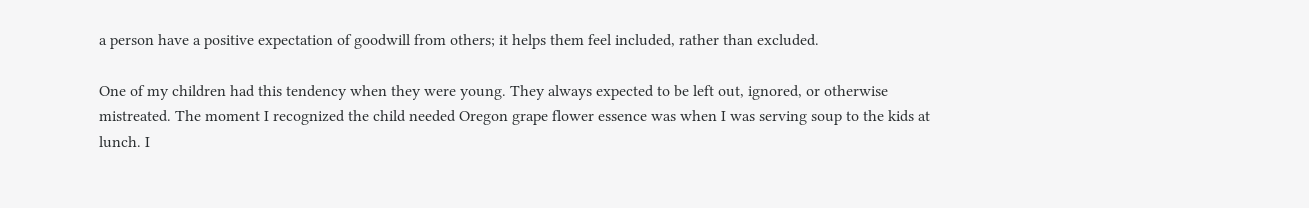a person have a positive expectation of goodwill from others; it helps them feel included, rather than excluded.

One of my children had this tendency when they were young. They always expected to be left out, ignored, or otherwise mistreated. The moment I recognized the child needed Oregon grape flower essence was when I was serving soup to the kids at lunch. I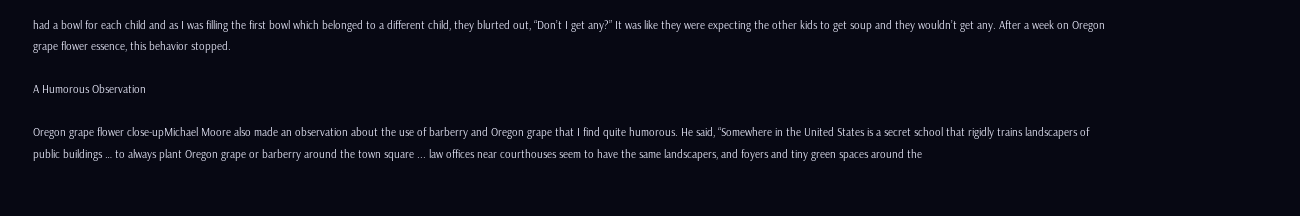had a bowl for each child and as I was filling the first bowl which belonged to a different child, they blurted out, “Don’t I get any?” It was like they were expecting the other kids to get soup and they wouldn’t get any. After a week on Oregon grape flower essence, this behavior stopped.

A Humorous Observation

Oregon grape flower close-upMichael Moore also made an observation about the use of barberry and Oregon grape that I find quite humorous. He said, “Somewhere in the United States is a secret school that rigidly trains landscapers of public buildings … to always plant Oregon grape or barberry around the town square ... law offices near courthouses seem to have the same landscapers, and foyers and tiny green spaces around the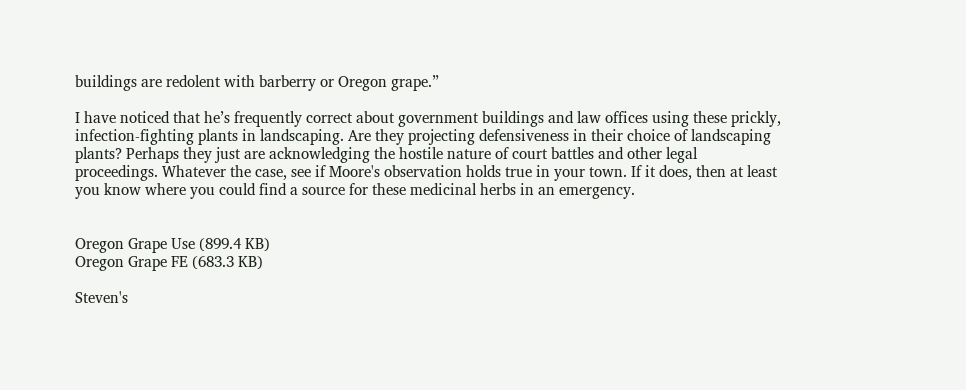buildings are redolent with barberry or Oregon grape.”

I have noticed that he’s frequently correct about government buildings and law offices using these prickly, infection-fighting plants in landscaping. Are they projecting defensiveness in their choice of landscaping plants? Perhaps they just are acknowledging the hostile nature of court battles and other legal proceedings. Whatever the case, see if Moore's observation holds true in your town. If it does, then at least you know where you could find a source for these medicinal herbs in an emergency.


Oregon Grape Use (899.4 KB)
Oregon Grape FE (683.3 KB)

Steven's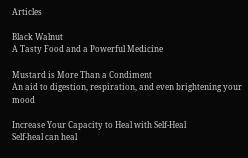Articles

Black Walnut
A Tasty Food and a Powerful Medicine

Mustard is More Than a Condiment
An aid to digestion, respiration, and even brightening your mood

Increase Your Capacity to Heal with Self-Heal
Self-heal can heal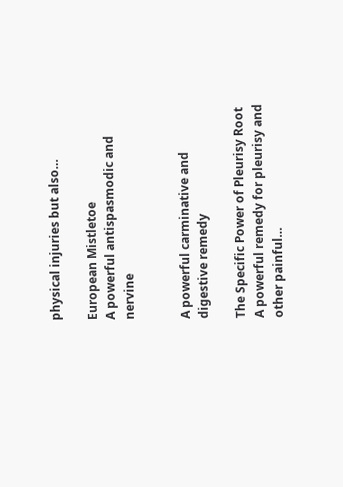physical injuries but also…

European Mistletoe
A powerful antispasmodic and nervine


A powerful carminative and digestive remedy

The Specific Power of Pleurisy Root
A powerful remedy for pleurisy and other painful…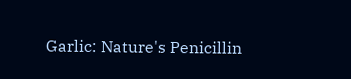Garlic: Nature's Penicillin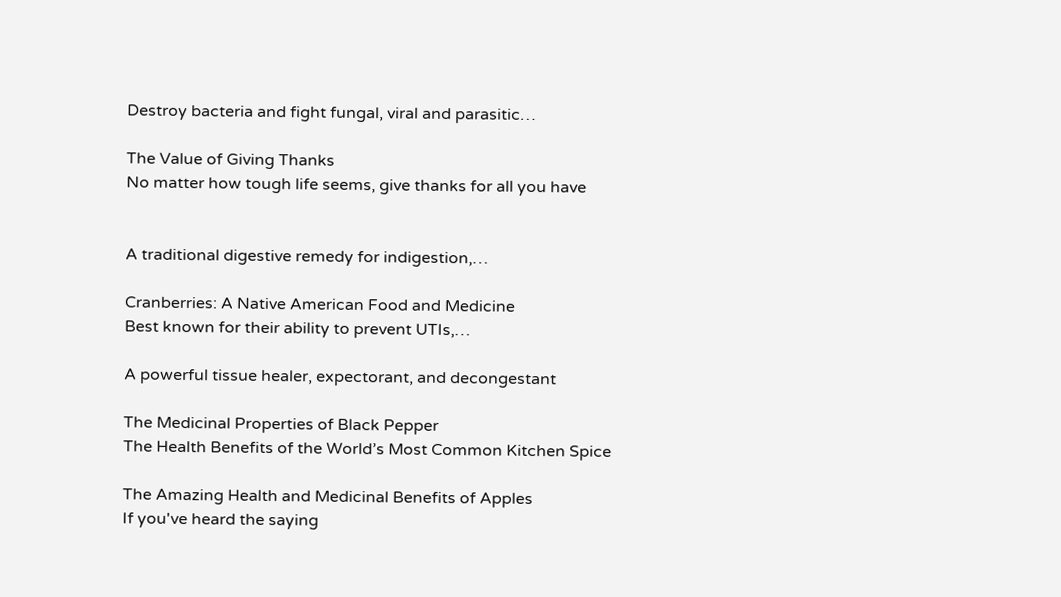Destroy bacteria and fight fungal, viral and parasitic…

The Value of Giving Thanks
No matter how tough life seems, give thanks for all you have


A traditional digestive remedy for indigestion,…

Cranberries: A Native American Food and Medicine
Best known for their ability to prevent UTIs,…

A powerful tissue healer, expectorant, and decongestant

The Medicinal Properties of Black Pepper
The Health Benefits of the World’s Most Common Kitchen Spice

The Amazing Health and Medicinal Benefits of Apples
If you've heard the saying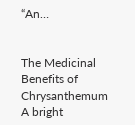“An…


The Medicinal Benefits of Chrysanthemum
A bright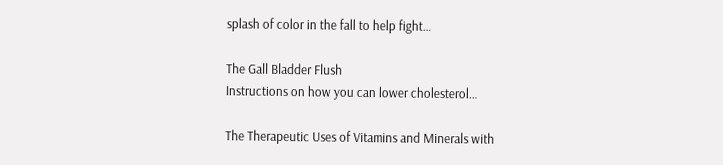splash of color in the fall to help fight…

The Gall Bladder Flush
Instructions on how you can lower cholesterol…

The Therapeutic Uses of Vitamins and Minerals with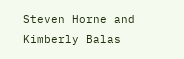Steven Horne and Kimberly Balas